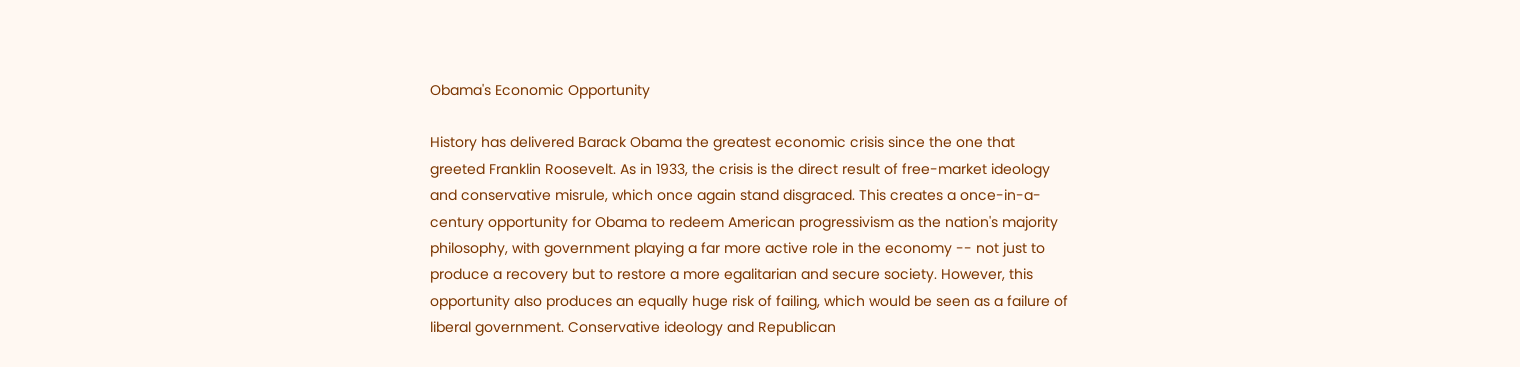Obama's Economic Opportunity

History has delivered Barack Obama the greatest economic crisis since the one that greeted Franklin Roosevelt. As in 1933, the crisis is the direct result of free-market ideology and conservative misrule, which once again stand disgraced. This creates a once-in-a-century opportunity for Obama to redeem American progressivism as the nation's majority philosophy, with government playing a far more active role in the economy -- not just to produce a recovery but to restore a more egalitarian and secure society. However, this opportunity also produces an equally huge risk of failing, which would be seen as a failure of liberal government. Conservative ideology and Republican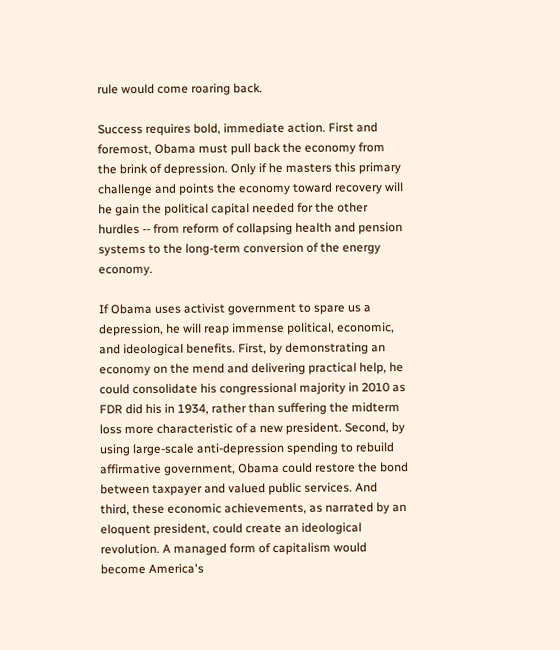rule would come roaring back.

Success requires bold, immediate action. First and foremost, Obama must pull back the economy from the brink of depression. Only if he masters this primary challenge and points the economy toward recovery will he gain the political capital needed for the other hurdles -- from reform of collapsing health and pension systems to the long-term conversion of the energy economy.

If Obama uses activist government to spare us a depression, he will reap immense political, economic, and ideological benefits. First, by demonstrating an economy on the mend and delivering practical help, he could consolidate his congressional majority in 2010 as FDR did his in 1934, rather than suffering the midterm loss more characteristic of a new president. Second, by using large-scale anti-depression spending to rebuild affirmative government, Obama could restore the bond between taxpayer and valued public services. And third, these economic achievements, as narrated by an eloquent president, could create an ideological revolution. A managed form of capitalism would become America's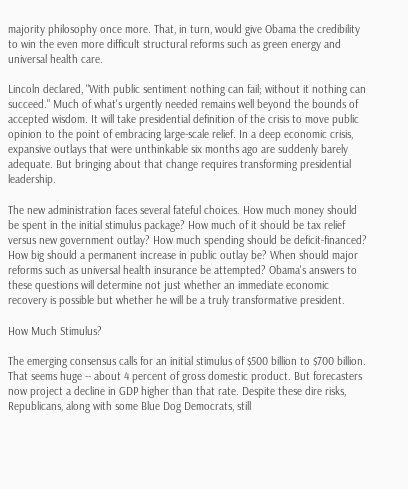majority philosophy once more. That, in turn, would give Obama the credibility to win the even more difficult structural reforms such as green energy and universal health care.

Lincoln declared, "With public sentiment nothing can fail; without it nothing can succeed." Much of what's urgently needed remains well beyond the bounds of accepted wisdom. It will take presidential definition of the crisis to move public opinion to the point of embracing large-scale relief. In a deep economic crisis, expansive outlays that were unthinkable six months ago are suddenly barely adequate. But bringing about that change requires transforming presidential leadership.

The new administration faces several fateful choices. How much money should be spent in the initial stimulus package? How much of it should be tax relief versus new government outlay? How much spending should be deficit-financed? How big should a permanent increase in public outlay be? When should major reforms such as universal health insurance be attempted? Obama's answers to these questions will determine not just whether an immediate economic recovery is possible but whether he will be a truly transformative president.

How Much Stimulus?

The emerging consensus calls for an initial stimulus of $500 billion to $700 billion. That seems huge -- about 4 percent of gross domestic product. But forecasters now project a decline in GDP higher than that rate. Despite these dire risks, Republicans, along with some Blue Dog Democrats, still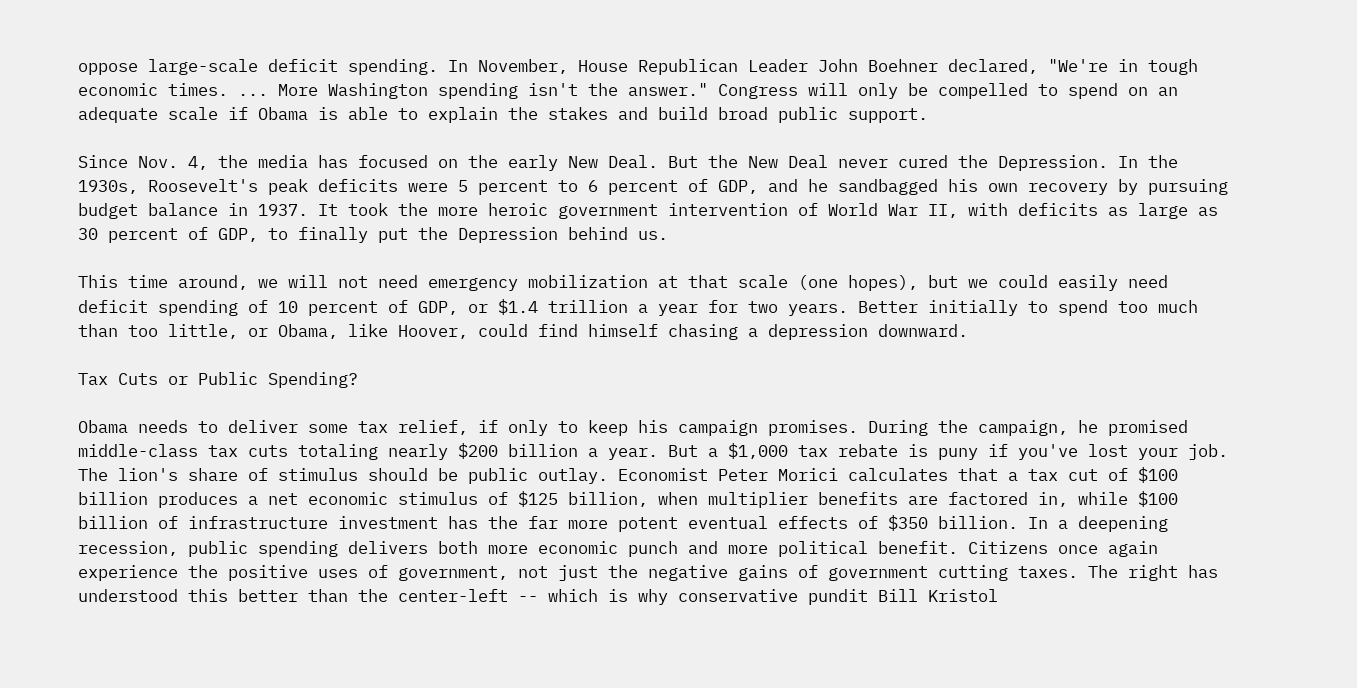oppose large-scale deficit spending. In November, House Republican Leader John Boehner declared, "We're in tough economic times. ... More Washington spending isn't the answer." Congress will only be compelled to spend on an adequate scale if Obama is able to explain the stakes and build broad public support.

Since Nov. 4, the media has focused on the early New Deal. But the New Deal never cured the Depression. In the 1930s, Roosevelt's peak deficits were 5 percent to 6 percent of GDP, and he sandbagged his own recovery by pursuing budget balance in 1937. It took the more heroic government intervention of World War II, with deficits as large as 30 percent of GDP, to finally put the Depression behind us.

This time around, we will not need emergency mobilization at that scale (one hopes), but we could easily need deficit spending of 10 percent of GDP, or $1.4 trillion a year for two years. Better initially to spend too much than too little, or Obama, like Hoover, could find himself chasing a depression downward.

Tax Cuts or Public Spending?

Obama needs to deliver some tax relief, if only to keep his campaign promises. During the campaign, he promised middle-class tax cuts totaling nearly $200 billion a year. But a $1,000 tax rebate is puny if you've lost your job. The lion's share of stimulus should be public outlay. Economist Peter Morici calculates that a tax cut of $100 billion produces a net economic stimulus of $125 billion, when multiplier benefits are factored in, while $100 billion of infrastructure investment has the far more potent eventual effects of $350 billion. In a deepening recession, public spending delivers both more economic punch and more political benefit. Citizens once again experience the positive uses of government, not just the negative gains of government cutting taxes. The right has understood this better than the center-left -- which is why conservative pundit Bill Kristol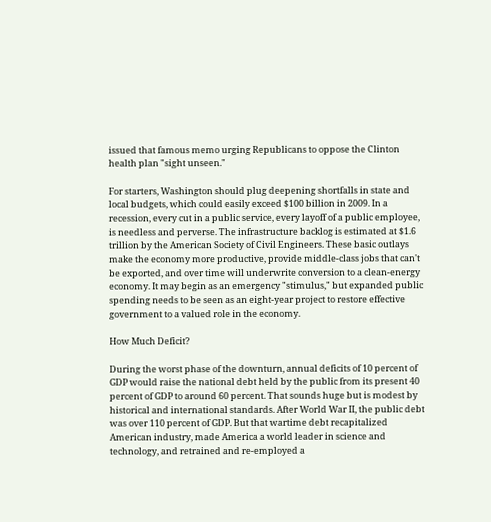issued that famous memo urging Republicans to oppose the Clinton health plan "sight unseen."

For starters, Washington should plug deepening shortfalls in state and local budgets, which could easily exceed $100 billion in 2009. In a recession, every cut in a public service, every layoff of a public employee, is needless and perverse. The infrastructure backlog is estimated at $1.6 trillion by the American Society of Civil Engineers. These basic outlays make the economy more productive, provide middle-class jobs that can't be exported, and over time will underwrite conversion to a clean-energy economy. It may begin as an emergency "stimulus," but expanded public spending needs to be seen as an eight-year project to restore effective government to a valued role in the economy.

How Much Deficit?

During the worst phase of the downturn, annual deficits of 10 percent of GDP would raise the national debt held by the public from its present 40 percent of GDP to around 60 percent. That sounds huge but is modest by historical and international standards. After World War II, the public debt was over 110 percent of GDP. But that wartime debt recapitalized American industry, made America a world leader in science and technology, and retrained and re-employed a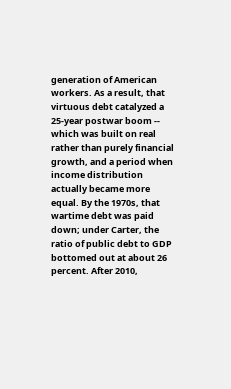generation of American workers. As a result, that virtuous debt catalyzed a 25-year postwar boom -- which was built on real rather than purely financial growth, and a period when income distribution actually became more equal. By the 1970s, that wartime debt was paid down; under Carter, the ratio of public debt to GDP bottomed out at about 26 percent. After 2010,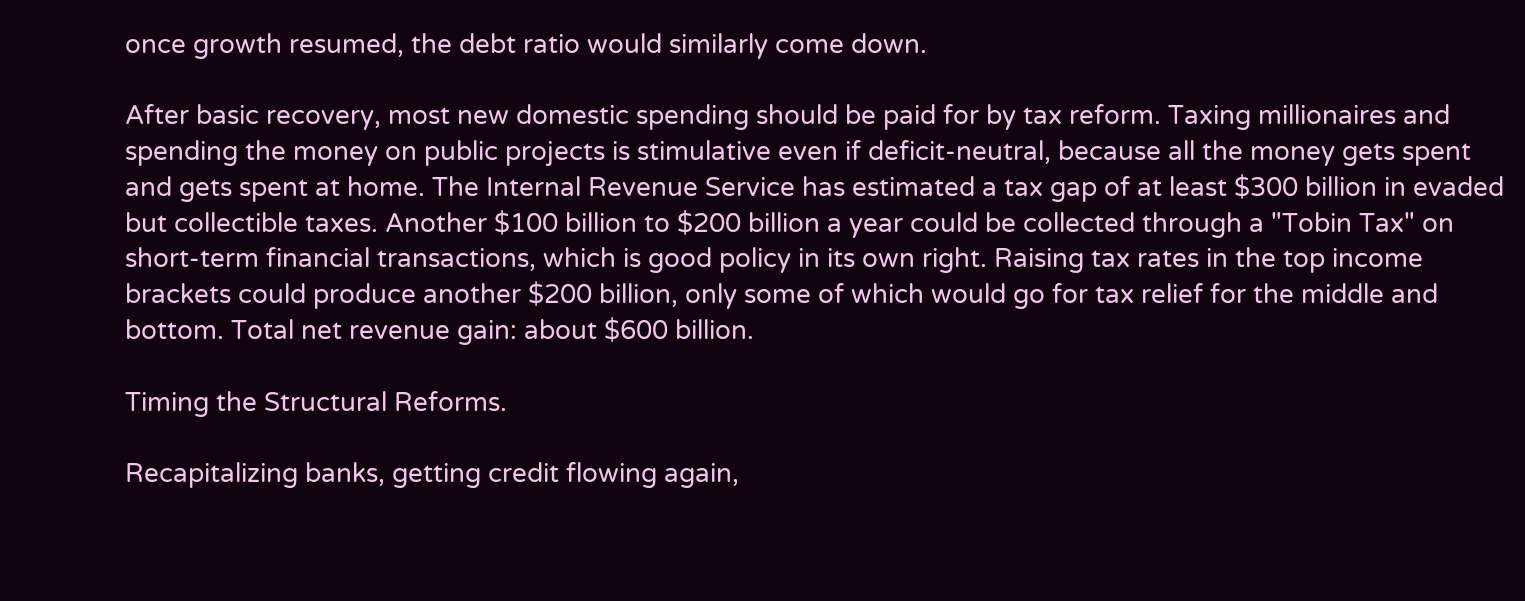once growth resumed, the debt ratio would similarly come down.

After basic recovery, most new domestic spending should be paid for by tax reform. Taxing millionaires and spending the money on public projects is stimulative even if deficit-neutral, because all the money gets spent and gets spent at home. The Internal Revenue Service has estimated a tax gap of at least $300 billion in evaded but collectible taxes. Another $100 billion to $200 billion a year could be collected through a "Tobin Tax" on short-term financial transactions, which is good policy in its own right. Raising tax rates in the top income brackets could produce another $200 billion, only some of which would go for tax relief for the middle and bottom. Total net revenue gain: about $600 billion.

Timing the Structural Reforms.

Recapitalizing banks, getting credit flowing again,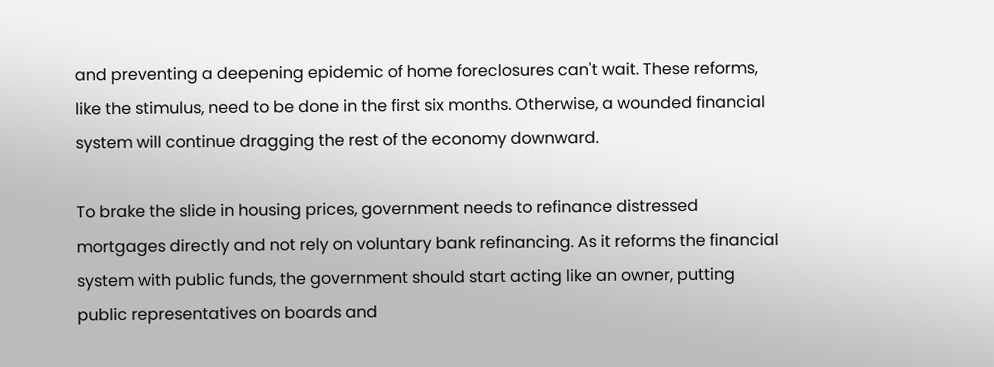and preventing a deepening epidemic of home foreclosures can't wait. These reforms, like the stimulus, need to be done in the first six months. Otherwise, a wounded financial system will continue dragging the rest of the economy downward.

To brake the slide in housing prices, government needs to refinance distressed mortgages directly and not rely on voluntary bank refinancing. As it reforms the financial system with public funds, the government should start acting like an owner, putting public representatives on boards and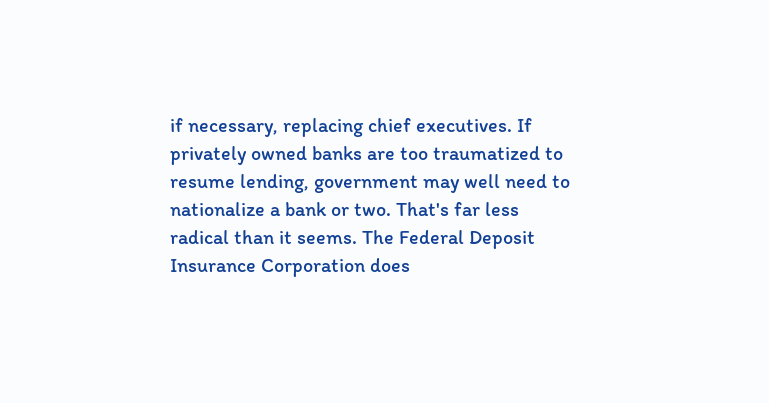if necessary, replacing chief executives. If privately owned banks are too traumatized to resume lending, government may well need to nationalize a bank or two. That's far less radical than it seems. The Federal Deposit Insurance Corporation does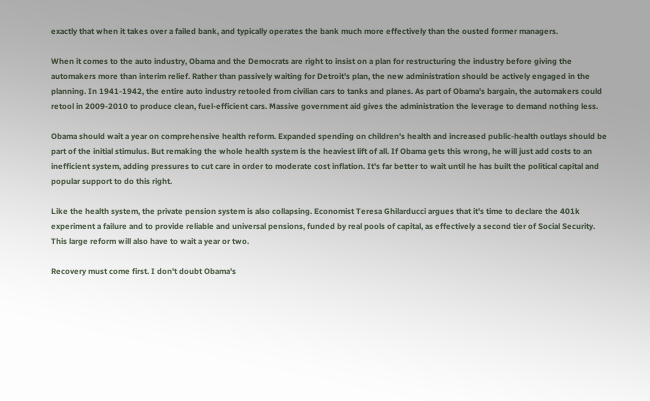exactly that when it takes over a failed bank, and typically operates the bank much more effectively than the ousted former managers.

When it comes to the auto industry, Obama and the Democrats are right to insist on a plan for restructuring the industry before giving the automakers more than interim relief. Rather than passively waiting for Detroit's plan, the new administration should be actively engaged in the planning. In 1941-1942, the entire auto industry retooled from civilian cars to tanks and planes. As part of Obama's bargain, the automakers could retool in 2009-2010 to produce clean, fuel-efficient cars. Massive government aid gives the administration the leverage to demand nothing less.

Obama should wait a year on comprehensive health reform. Expanded spending on children's health and increased public-health outlays should be part of the initial stimulus. But remaking the whole health system is the heaviest lift of all. If Obama gets this wrong, he will just add costs to an inefficient system, adding pressures to cut care in order to moderate cost inflation. It's far better to wait until he has built the political capital and popular support to do this right.

Like the health system, the private pension system is also collapsing. Economist Teresa Ghilarducci argues that it's time to declare the 401k experiment a failure and to provide reliable and universal pensions, funded by real pools of capital, as effectively a second tier of Social Security. This large reform will also have to wait a year or two.

Recovery must come first. I don't doubt Obama's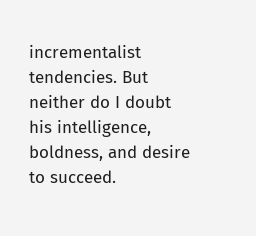incrementalist tendencies. But neither do I doubt his intelligence, boldness, and desire to succeed.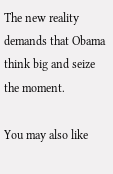The new reality demands that Obama think big and seize the moment.

You may also like